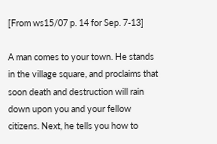[From ws15/07 p. 14 for Sep. 7-13]

A man comes to your town. He stands in the village square, and proclaims that soon death and destruction will rain down upon you and your fellow citizens. Next, he tells you how to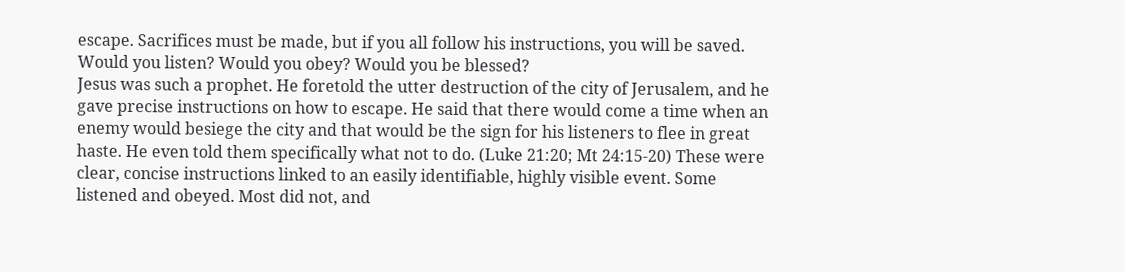escape. Sacrifices must be made, but if you all follow his instructions, you will be saved.
Would you listen? Would you obey? Would you be blessed?
Jesus was such a prophet. He foretold the utter destruction of the city of Jerusalem, and he gave precise instructions on how to escape. He said that there would come a time when an enemy would besiege the city and that would be the sign for his listeners to flee in great haste. He even told them specifically what not to do. (Luke 21:20; Mt 24:15-20) These were clear, concise instructions linked to an easily identifiable, highly visible event. Some listened and obeyed. Most did not, and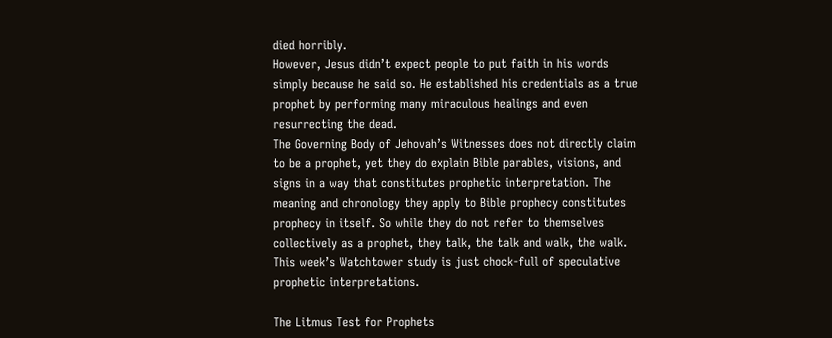died horribly.
However, Jesus didn’t expect people to put faith in his words simply because he said so. He established his credentials as a true prophet by performing many miraculous healings and even resurrecting the dead.
The Governing Body of Jehovah’s Witnesses does not directly claim to be a prophet, yet they do explain Bible parables, visions, and signs in a way that constitutes prophetic interpretation. The meaning and chronology they apply to Bible prophecy constitutes prophecy in itself. So while they do not refer to themselves collectively as a prophet, they talk, the talk and walk, the walk. This week’s Watchtower study is just chock-full of speculative prophetic interpretations.

The Litmus Test for Prophets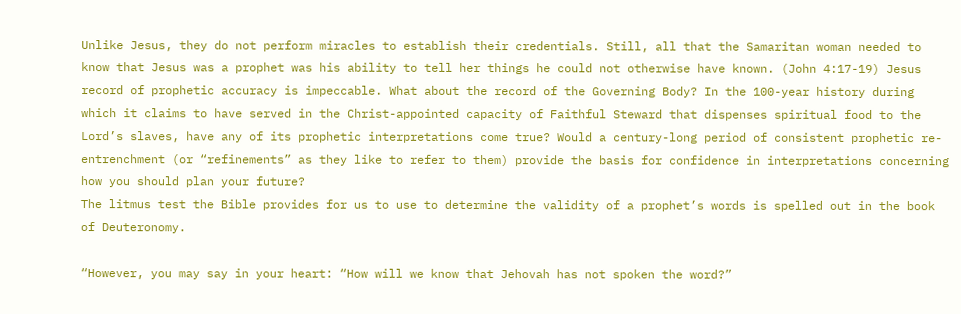Unlike Jesus, they do not perform miracles to establish their credentials. Still, all that the Samaritan woman needed to know that Jesus was a prophet was his ability to tell her things he could not otherwise have known. (John 4:17-19) Jesus record of prophetic accuracy is impeccable. What about the record of the Governing Body? In the 100-year history during which it claims to have served in the Christ-appointed capacity of Faithful Steward that dispenses spiritual food to the Lord’s slaves, have any of its prophetic interpretations come true? Would a century-long period of consistent prophetic re-entrenchment (or “refinements” as they like to refer to them) provide the basis for confidence in interpretations concerning how you should plan your future?
The litmus test the Bible provides for us to use to determine the validity of a prophet’s words is spelled out in the book of Deuteronomy.

“However, you may say in your heart: “How will we know that Jehovah has not spoken the word?”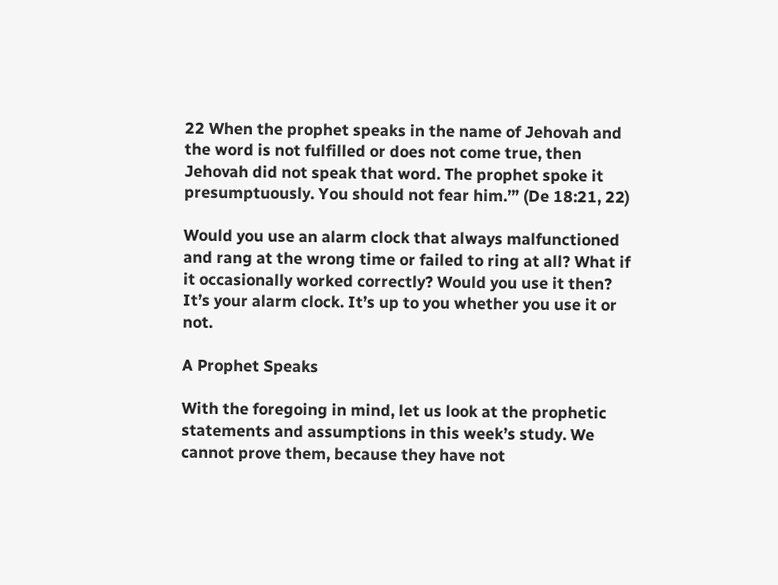22 When the prophet speaks in the name of Jehovah and the word is not fulfilled or does not come true, then Jehovah did not speak that word. The prophet spoke it presumptuously. You should not fear him.’” (De 18:21, 22)

Would you use an alarm clock that always malfunctioned and rang at the wrong time or failed to ring at all? What if it occasionally worked correctly? Would you use it then? It’s your alarm clock. It’s up to you whether you use it or not.

A Prophet Speaks

With the foregoing in mind, let us look at the prophetic statements and assumptions in this week’s study. We cannot prove them, because they have not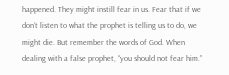happened. They might instill fear in us. Fear that if we don’t listen to what the prophet is telling us to do, we might die. But remember the words of God. When dealing with a false prophet, “you should not fear him.”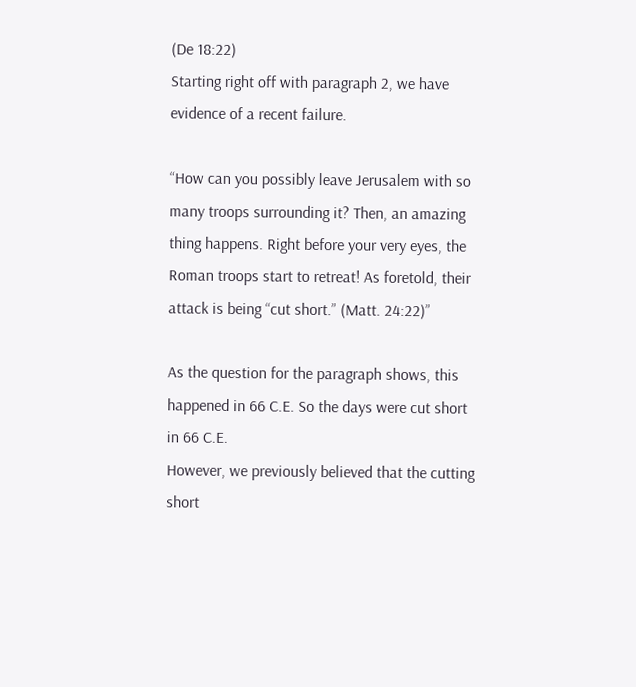(De 18:22)
Starting right off with paragraph 2, we have evidence of a recent failure.

“How can you possibly leave Jerusalem with so many troops surrounding it? Then, an amazing thing happens. Right before your very eyes, the Roman troops start to retreat! As foretold, their attack is being “cut short.” (Matt. 24:22)”

As the question for the paragraph shows, this happened in 66 C.E. So the days were cut short in 66 C.E.
However, we previously believed that the cutting short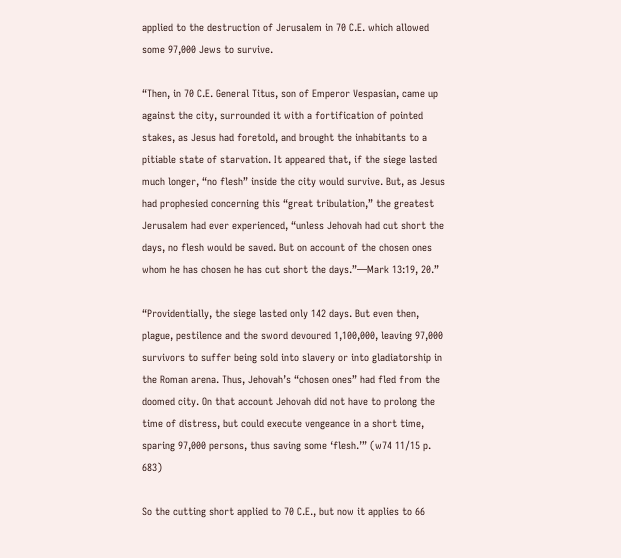applied to the destruction of Jerusalem in 70 C.E. which allowed some 97,000 Jews to survive.

“Then, in 70 C.E. General Titus, son of Emperor Vespasian, came up against the city, surrounded it with a fortification of pointed stakes, as Jesus had foretold, and brought the inhabitants to a pitiable state of starvation. It appeared that, if the siege lasted much longer, “no flesh” inside the city would survive. But, as Jesus had prophesied concerning this “great tribulation,” the greatest Jerusalem had ever experienced, “unless Jehovah had cut short the days, no flesh would be saved. But on account of the chosen ones whom he has chosen he has cut short the days.”—Mark 13:19, 20.”

“Providentially, the siege lasted only 142 days. But even then, plague, pestilence and the sword devoured 1,100,000, leaving 97,000 survivors to suffer being sold into slavery or into gladiatorship in the Roman arena. Thus, Jehovah’s “chosen ones” had fled from the doomed city. On that account Jehovah did not have to prolong the time of distress, but could execute vengeance in a short time, sparing 97,000 persons, thus saving some ‘flesh.’” (w74 11/15 p. 683)

So the cutting short applied to 70 C.E., but now it applies to 66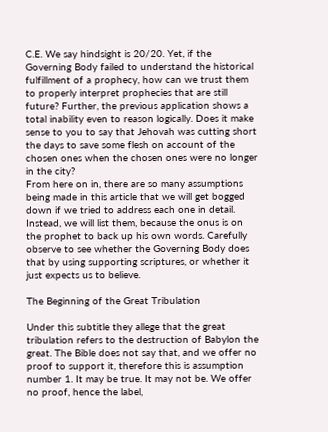C.E. We say hindsight is 20/20. Yet, if the Governing Body failed to understand the historical fulfillment of a prophecy, how can we trust them to properly interpret prophecies that are still future? Further, the previous application shows a total inability even to reason logically. Does it make sense to you to say that Jehovah was cutting short the days to save some flesh on account of the chosen ones when the chosen ones were no longer in the city?
From here on in, there are so many assumptions being made in this article that we will get bogged down if we tried to address each one in detail. Instead, we will list them, because the onus is on the prophet to back up his own words. Carefully observe to see whether the Governing Body does that by using supporting scriptures, or whether it just expects us to believe.

The Beginning of the Great Tribulation

Under this subtitle they allege that the great tribulation refers to the destruction of Babylon the great. The Bible does not say that, and we offer no proof to support it, therefore this is assumption number 1. It may be true. It may not be. We offer no proof, hence the label,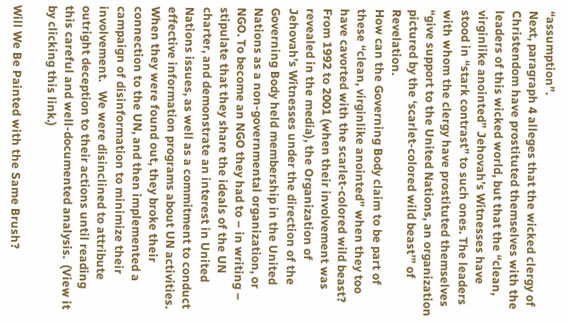“assumption”.
Next, paragraph 4 alleges that the wicked clergy of Christendom have prostituted themselves with the leaders of this wicked world, but that the “clean, virginlike anointed” Jehovah’s Witnesses have stood in “stark contrast” to such ones. The leaders with whom the clergy have prostituted themselves “give support to the United Nations, an organization pictured by the ‘scarlet-colored wild beast’” of Revelation.
How can the Governing Body claim to be part of these “clean, virginlike anointed” when they too have cavorted with the scarlet-colored wild beast? From 1992 to 2001 (when their involvement was revealed in the media), the Organization of Jehovah’s Witnesses under the direction of the Governing Body held membership in the United Nations as a non-governmental organization, or NGO. To become an NGO they had to – in writing – stipulate that they share the ideals of the UN charter, and demonstrate an interest in United Nations issues, as well as a commitment to conduct effective information programs about UN activities. When they were found out, they broke their connection to the UN, and then implemented a campaign of disinformation to minimize their involvement.   We were disinclined to attribute outright deception to their actions until reading this careful and well-documented analysis.  (View it by clicking this link.)

Will We Be Painted with the Same Brush?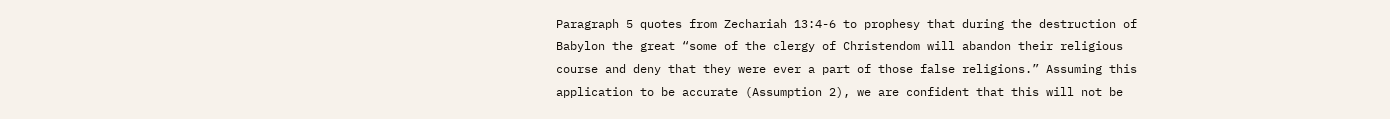Paragraph 5 quotes from Zechariah 13:4-6 to prophesy that during the destruction of Babylon the great “some of the clergy of Christendom will abandon their religious course and deny that they were ever a part of those false religions.” Assuming this application to be accurate (Assumption 2), we are confident that this will not be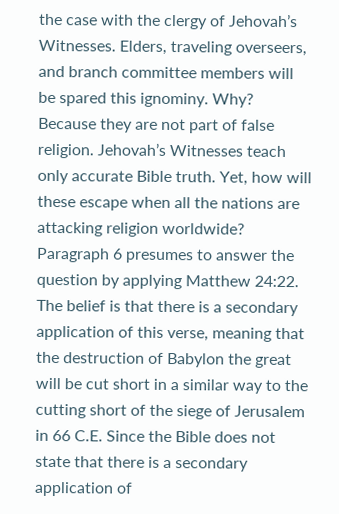the case with the clergy of Jehovah’s Witnesses. Elders, traveling overseers, and branch committee members will be spared this ignominy. Why? Because they are not part of false religion. Jehovah’s Witnesses teach only accurate Bible truth. Yet, how will these escape when all the nations are attacking religion worldwide? Paragraph 6 presumes to answer the question by applying Matthew 24:22. The belief is that there is a secondary application of this verse, meaning that the destruction of Babylon the great will be cut short in a similar way to the cutting short of the siege of Jerusalem in 66 C.E. Since the Bible does not state that there is a secondary application of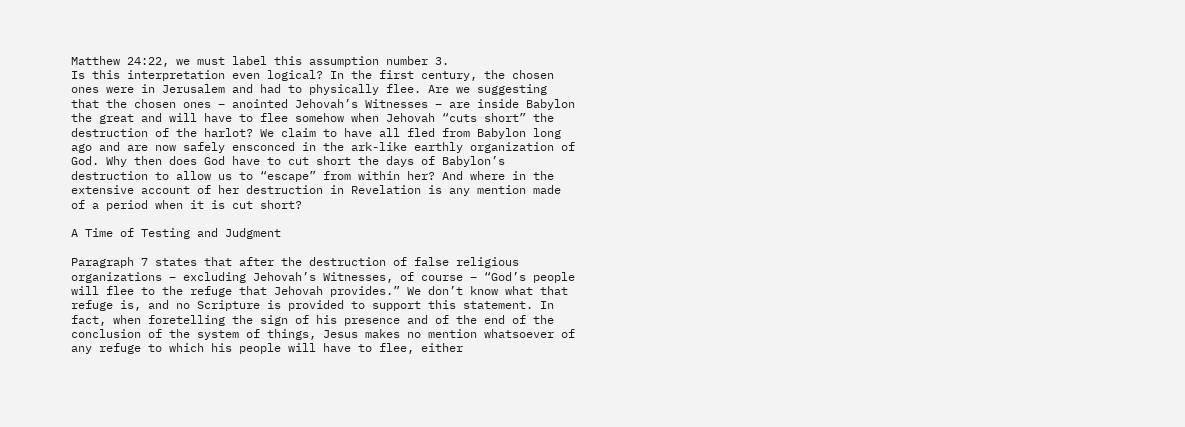Matthew 24:22, we must label this assumption number 3.
Is this interpretation even logical? In the first century, the chosen ones were in Jerusalem and had to physically flee. Are we suggesting that the chosen ones – anointed Jehovah’s Witnesses – are inside Babylon the great and will have to flee somehow when Jehovah “cuts short” the destruction of the harlot? We claim to have all fled from Babylon long ago and are now safely ensconced in the ark-like earthly organization of God. Why then does God have to cut short the days of Babylon’s destruction to allow us to “escape” from within her? And where in the extensive account of her destruction in Revelation is any mention made of a period when it is cut short?

A Time of Testing and Judgment

Paragraph 7 states that after the destruction of false religious organizations – excluding Jehovah’s Witnesses, of course – “God’s people will flee to the refuge that Jehovah provides.” We don’t know what that refuge is, and no Scripture is provided to support this statement. In fact, when foretelling the sign of his presence and of the end of the conclusion of the system of things, Jesus makes no mention whatsoever of any refuge to which his people will have to flee, either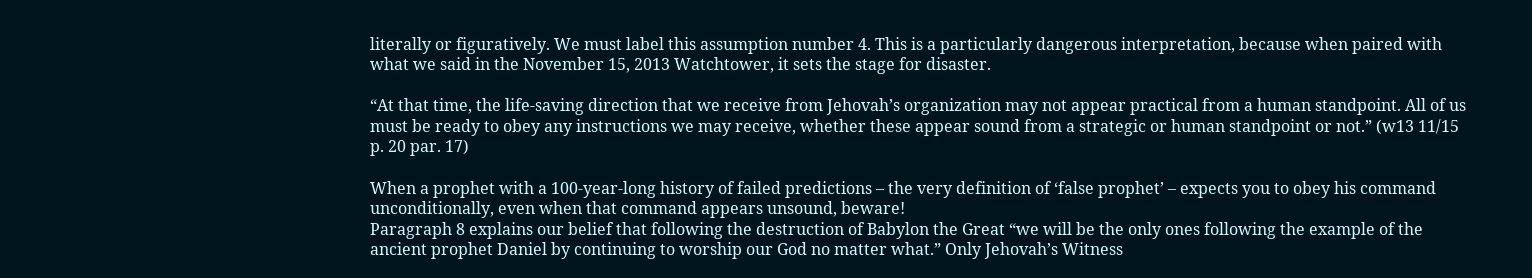literally or figuratively. We must label this assumption number 4. This is a particularly dangerous interpretation, because when paired with what we said in the November 15, 2013 Watchtower, it sets the stage for disaster.

“At that time, the life-saving direction that we receive from Jehovah’s organization may not appear practical from a human standpoint. All of us must be ready to obey any instructions we may receive, whether these appear sound from a strategic or human standpoint or not.” (w13 11/15 p. 20 par. 17)

When a prophet with a 100-year-long history of failed predictions – the very definition of ‘false prophet’ – expects you to obey his command unconditionally, even when that command appears unsound, beware!
Paragraph 8 explains our belief that following the destruction of Babylon the Great “we will be the only ones following the example of the ancient prophet Daniel by continuing to worship our God no matter what.” Only Jehovah’s Witness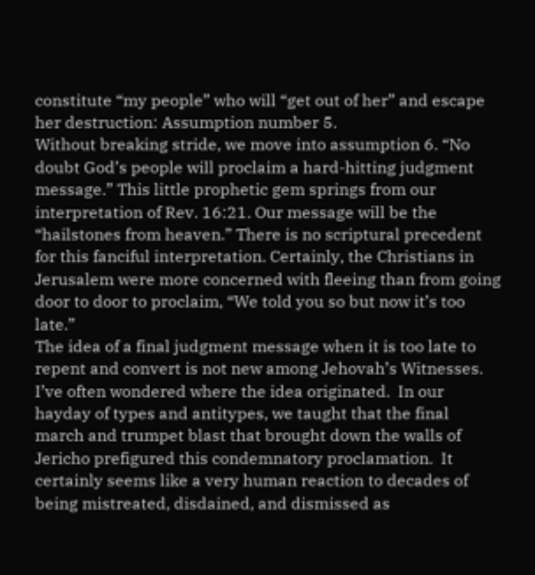constitute “my people” who will “get out of her” and escape her destruction: Assumption number 5.
Without breaking stride, we move into assumption 6. “No doubt God’s people will proclaim a hard-hitting judgment message.” This little prophetic gem springs from our interpretation of Rev. 16:21. Our message will be the “hailstones from heaven.” There is no scriptural precedent for this fanciful interpretation. Certainly, the Christians in Jerusalem were more concerned with fleeing than from going door to door to proclaim, “We told you so but now it’s too late.”
The idea of a final judgment message when it is too late to repent and convert is not new among Jehovah’s Witnesses.  I’ve often wondered where the idea originated.  In our hayday of types and antitypes, we taught that the final march and trumpet blast that brought down the walls of Jericho prefigured this condemnatory proclamation.  It certainly seems like a very human reaction to decades of being mistreated, disdained, and dismissed as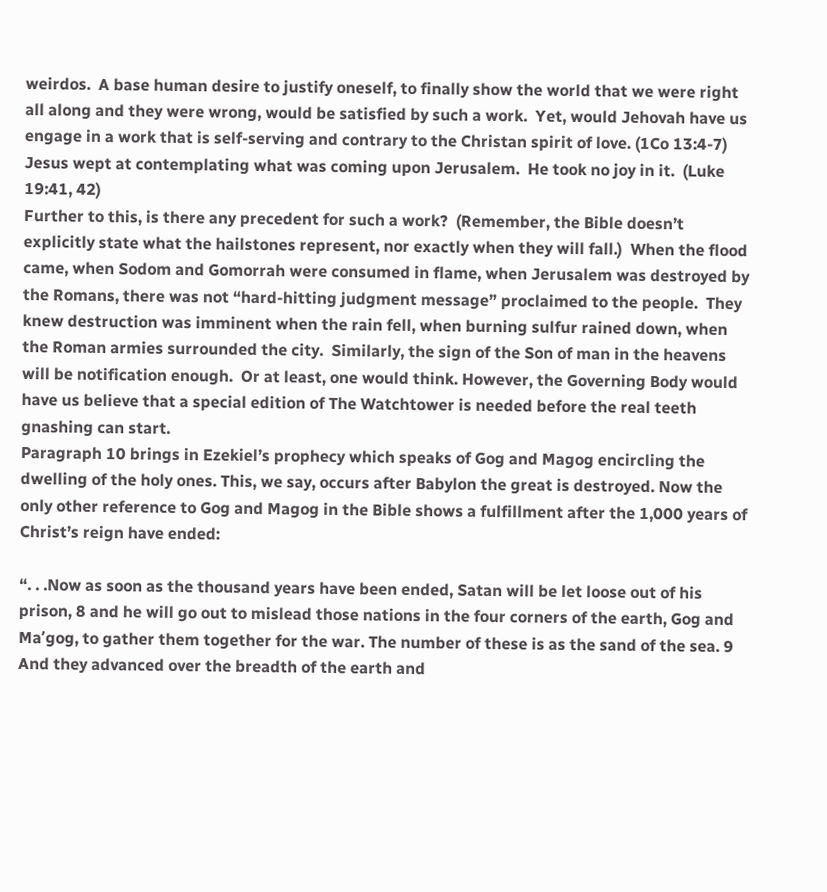weirdos.  A base human desire to justify oneself, to finally show the world that we were right all along and they were wrong, would be satisfied by such a work.  Yet, would Jehovah have us engage in a work that is self-serving and contrary to the Christan spirit of love. (1Co 13:4-7)  Jesus wept at contemplating what was coming upon Jerusalem.  He took no joy in it.  (Luke 19:41, 42)
Further to this, is there any precedent for such a work?  (Remember, the Bible doesn’t explicitly state what the hailstones represent, nor exactly when they will fall.)  When the flood came, when Sodom and Gomorrah were consumed in flame, when Jerusalem was destroyed by the Romans, there was not “hard-hitting judgment message” proclaimed to the people.  They knew destruction was imminent when the rain fell, when burning sulfur rained down, when the Roman armies surrounded the city.  Similarly, the sign of the Son of man in the heavens will be notification enough.  Or at least, one would think. However, the Governing Body would have us believe that a special edition of The Watchtower is needed before the real teeth gnashing can start.
Paragraph 10 brings in Ezekiel’s prophecy which speaks of Gog and Magog encircling the dwelling of the holy ones. This, we say, occurs after Babylon the great is destroyed. Now the only other reference to Gog and Magog in the Bible shows a fulfillment after the 1,000 years of Christ’s reign have ended:

“. . .Now as soon as the thousand years have been ended, Satan will be let loose out of his prison, 8 and he will go out to mislead those nations in the four corners of the earth, Gog and Maʹgog, to gather them together for the war. The number of these is as the sand of the sea. 9 And they advanced over the breadth of the earth and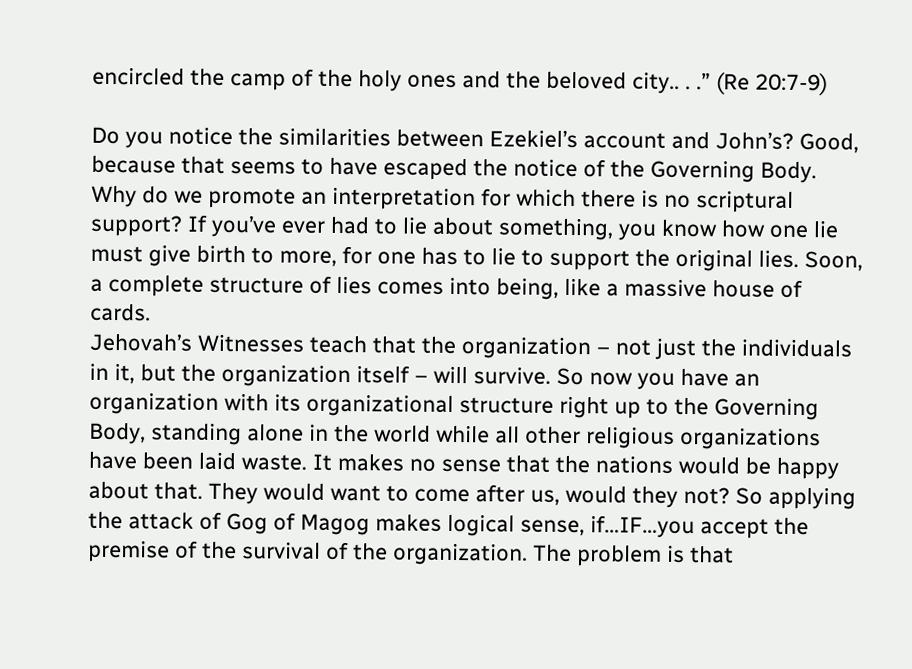encircled the camp of the holy ones and the beloved city.. . .” (Re 20:7-9)

Do you notice the similarities between Ezekiel’s account and John’s? Good, because that seems to have escaped the notice of the Governing Body.  Why do we promote an interpretation for which there is no scriptural support? If you’ve ever had to lie about something, you know how one lie must give birth to more, for one has to lie to support the original lies. Soon, a complete structure of lies comes into being, like a massive house of cards.
Jehovah’s Witnesses teach that the organization – not just the individuals in it, but the organization itself – will survive. So now you have an organization with its organizational structure right up to the Governing Body, standing alone in the world while all other religious organizations have been laid waste. It makes no sense that the nations would be happy about that. They would want to come after us, would they not? So applying the attack of Gog of Magog makes logical sense, if…IF…you accept the premise of the survival of the organization. The problem is that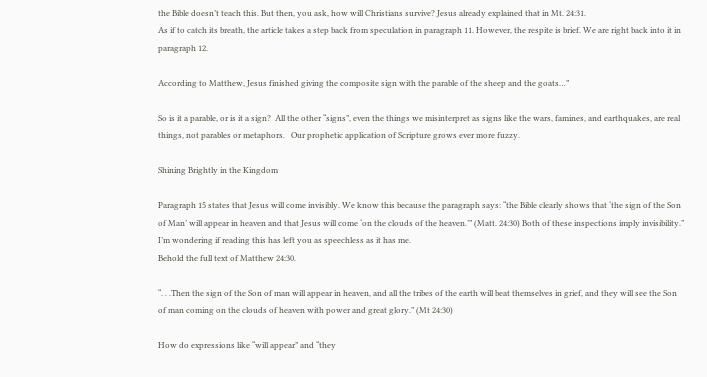the Bible doesn’t teach this. But then, you ask, how will Christians survive? Jesus already explained that in Mt. 24:31.
As if to catch its breath, the article takes a step back from speculation in paragraph 11. However, the respite is brief. We are right back into it in paragraph 12.

According to Matthew, Jesus finished giving the composite sign with the parable of the sheep and the goats…”

So is it a parable, or is it a sign?  All the other “signs”, even the things we misinterpret as signs like the wars, famines, and earthquakes, are real things, not parables or metaphors.   Our prophetic application of Scripture grows ever more fuzzy.

Shining Brightly in the Kingdom

Paragraph 15 states that Jesus will come invisibly. We know this because the paragraph says: “the Bible clearly shows that ‘the sign of the Son of Man’ will appear in heaven and that Jesus will come ‘on the clouds of the heaven.’” (Matt. 24:30) Both of these inspections imply invisibility.”
I’m wondering if reading this has left you as speechless as it has me.
Behold the full text of Matthew 24:30.

“. . .Then the sign of the Son of man will appear in heaven, and all the tribes of the earth will beat themselves in grief, and they will see the Son of man coming on the clouds of heaven with power and great glory.” (Mt 24:30)

How do expressions like “will appear” and “they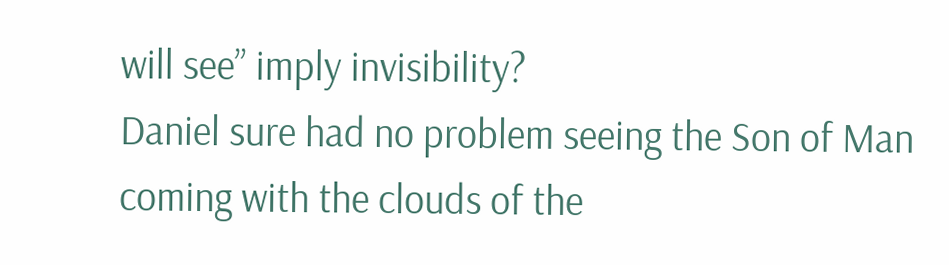will see” imply invisibility?
Daniel sure had no problem seeing the Son of Man coming with the clouds of the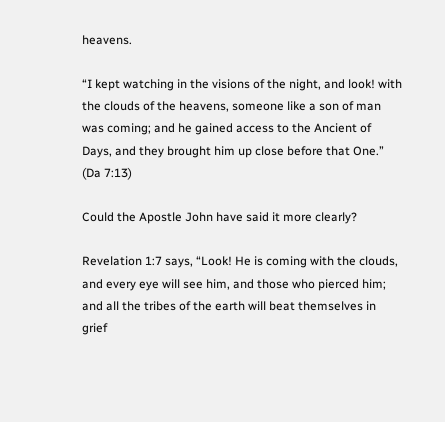heavens.

“I kept watching in the visions of the night, and look! with the clouds of the heavens, someone like a son of man was coming; and he gained access to the Ancient of Days, and they brought him up close before that One.” (Da 7:13)

Could the Apostle John have said it more clearly?

Revelation 1:7 says, “Look! He is coming with the clouds, and every eye will see him, and those who pierced him; and all the tribes of the earth will beat themselves in grief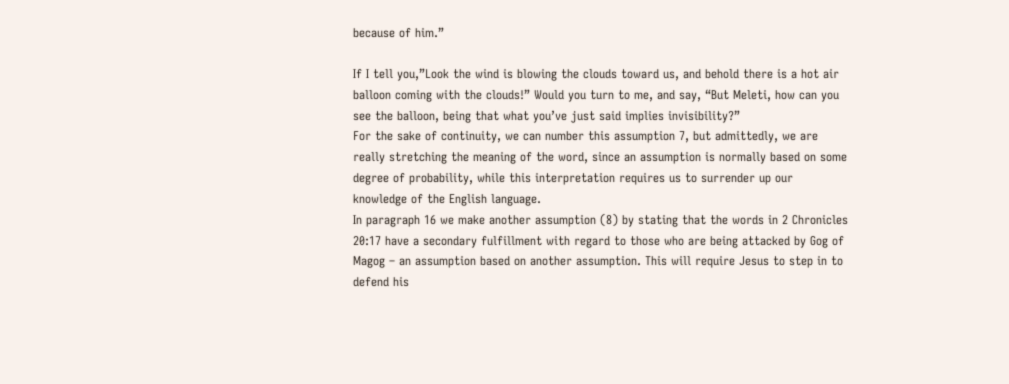because of him.”

If I tell you,”Look the wind is blowing the clouds toward us, and behold there is a hot air balloon coming with the clouds!” Would you turn to me, and say, “But Meleti, how can you see the balloon, being that what you’ve just said implies invisibility?”
For the sake of continuity, we can number this assumption 7, but admittedly, we are really stretching the meaning of the word, since an assumption is normally based on some degree of probability, while this interpretation requires us to surrender up our knowledge of the English language.
In paragraph 16 we make another assumption (8) by stating that the words in 2 Chronicles 20:17 have a secondary fulfillment with regard to those who are being attacked by Gog of Magog – an assumption based on another assumption. This will require Jesus to step in to defend his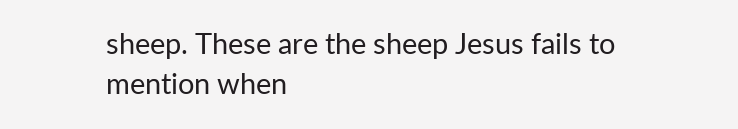sheep. These are the sheep Jesus fails to mention when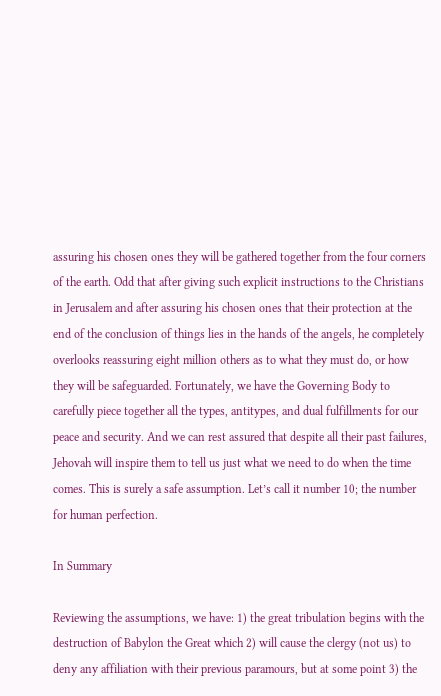assuring his chosen ones they will be gathered together from the four corners of the earth. Odd that after giving such explicit instructions to the Christians in Jerusalem and after assuring his chosen ones that their protection at the end of the conclusion of things lies in the hands of the angels, he completely overlooks reassuring eight million others as to what they must do, or how they will be safeguarded. Fortunately, we have the Governing Body to carefully piece together all the types, antitypes, and dual fulfillments for our peace and security. And we can rest assured that despite all their past failures, Jehovah will inspire them to tell us just what we need to do when the time comes. This is surely a safe assumption. Let’s call it number 10; the number for human perfection.

In Summary

Reviewing the assumptions, we have: 1) the great tribulation begins with the destruction of Babylon the Great which 2) will cause the clergy (not us) to deny any affiliation with their previous paramours, but at some point 3) the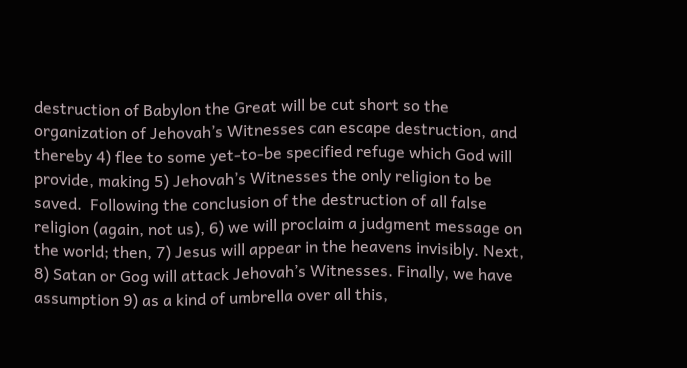destruction of Babylon the Great will be cut short so the organization of Jehovah’s Witnesses can escape destruction, and thereby 4) flee to some yet-to-be specified refuge which God will provide, making 5) Jehovah’s Witnesses the only religion to be saved.  Following the conclusion of the destruction of all false religion (again, not us), 6) we will proclaim a judgment message on the world; then, 7) Jesus will appear in the heavens invisibly. Next, 8) Satan or Gog will attack Jehovah’s Witnesses. Finally, we have assumption 9) as a kind of umbrella over all this,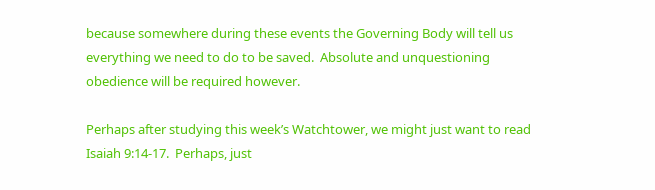because somewhere during these events the Governing Body will tell us everything we need to do to be saved.  Absolute and unquestioning obedience will be required however.

Perhaps after studying this week’s Watchtower, we might just want to read Isaiah 9:14-17.  Perhaps, just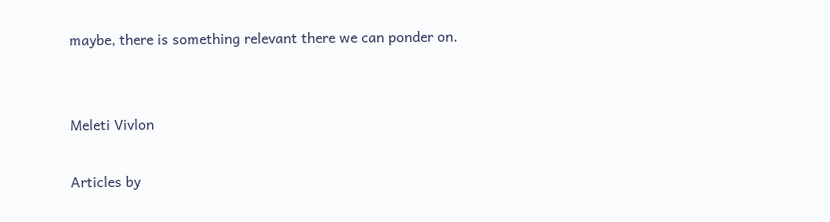maybe, there is something relevant there we can ponder on.


Meleti Vivlon

Articles by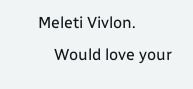Meleti Vivlon.
    Would love your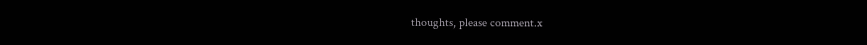thoughts, please comment.x